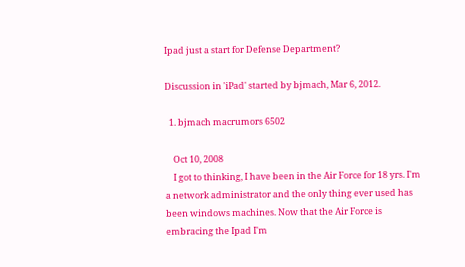Ipad just a start for Defense Department?

Discussion in 'iPad' started by bjmach, Mar 6, 2012.

  1. bjmach macrumors 6502

    Oct 10, 2008
    I got to thinking, I have been in the Air Force for 18 yrs. I'm a network administrator and the only thing ever used has been windows machines. Now that the Air Force is embracing the Ipad I'm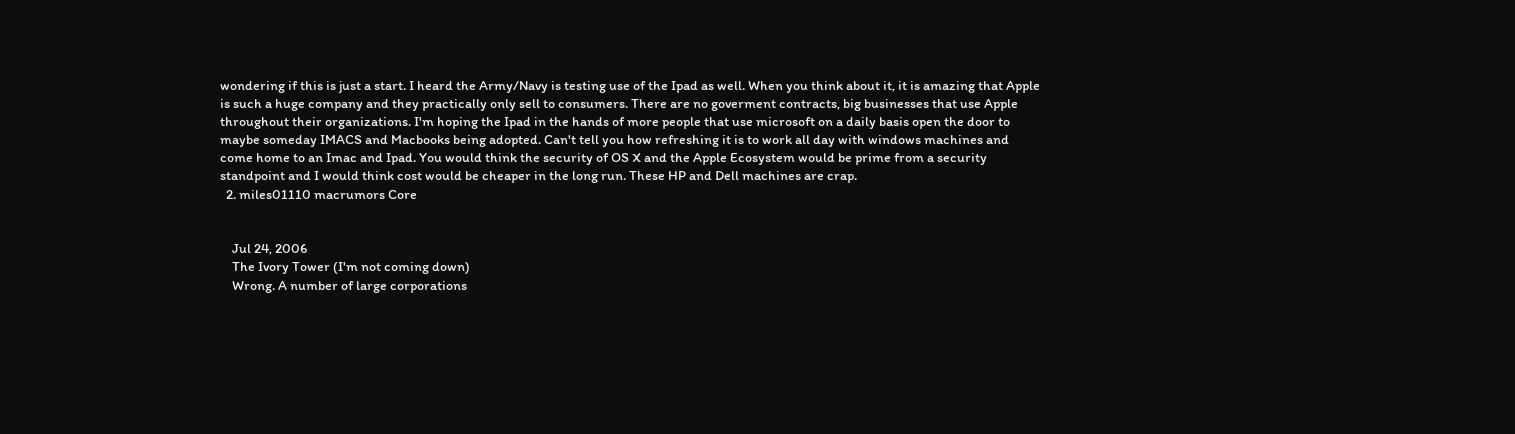wondering if this is just a start. I heard the Army/Navy is testing use of the Ipad as well. When you think about it, it is amazing that Apple is such a huge company and they practically only sell to consumers. There are no goverment contracts, big businesses that use Apple throughout their organizations. I'm hoping the Ipad in the hands of more people that use microsoft on a daily basis open the door to maybe someday IMACS and Macbooks being adopted. Can't tell you how refreshing it is to work all day with windows machines and come home to an Imac and Ipad. You would think the security of OS X and the Apple Ecosystem would be prime from a security standpoint and I would think cost would be cheaper in the long run. These HP and Dell machines are crap.
  2. miles01110 macrumors Core


    Jul 24, 2006
    The Ivory Tower (I'm not coming down)
    Wrong. A number of large corporations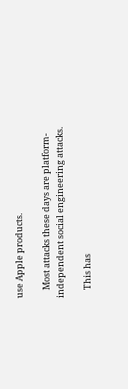use Apple products.

    Most attacks these days are platform-independent social engineering attacks.

    This has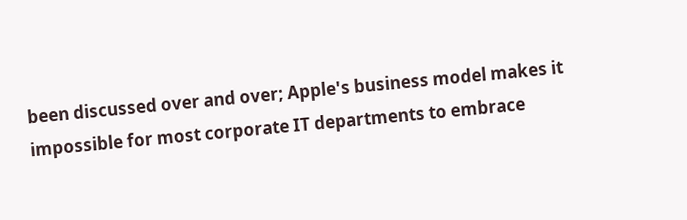been discussed over and over; Apple's business model makes it impossible for most corporate IT departments to embrace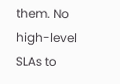them. No high-level SLAs to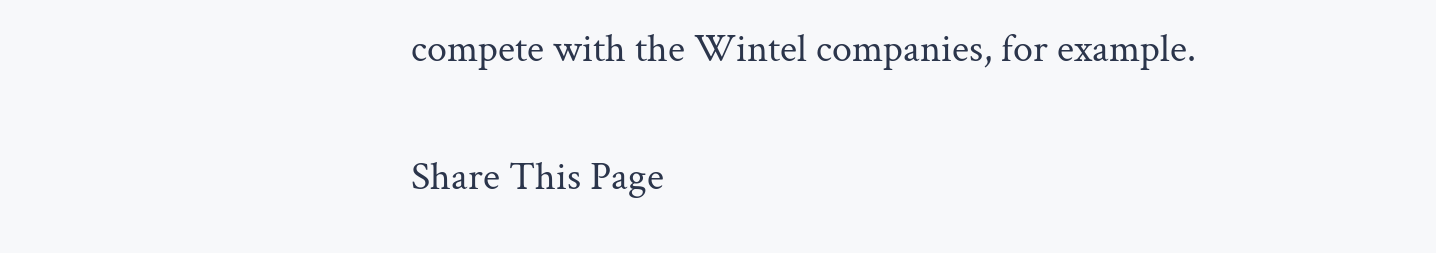compete with the Wintel companies, for example.

Share This Page